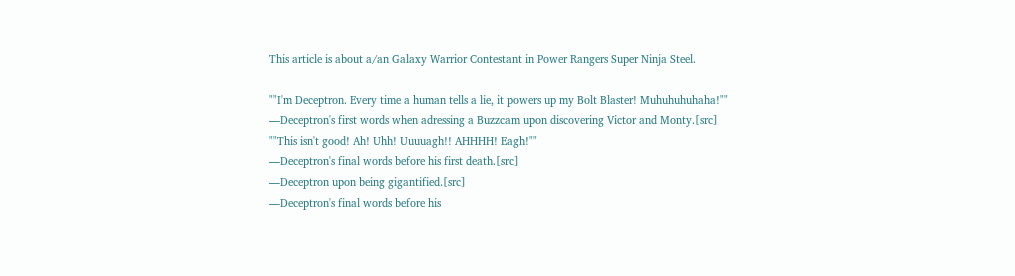This article is about a/an Galaxy Warrior Contestant in Power Rangers Super Ninja Steel.

""I'm Deceptron. Every time a human tells a lie, it powers up my Bolt Blaster! Muhuhuhuhaha!""
―Deceptron's first words when adressing a Buzzcam upon discovering Victor and Monty.[src]
""This isn't good! Ah! Uhh! Uuuuagh!! AHHHH! Eagh!""
―Deceptron's final words before his first death.[src]
―Deceptron upon being gigantified.[src]
―Deceptron's final words before his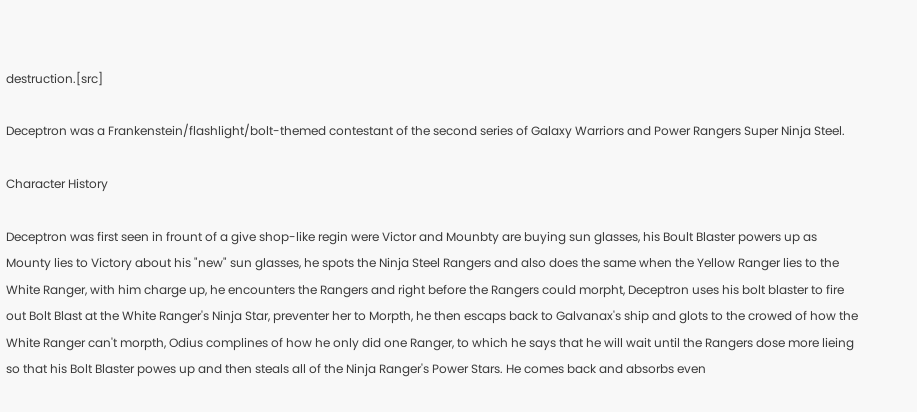destruction.[src]

Deceptron was a Frankenstein/flashlight/bolt-themed contestant of the second series of Galaxy Warriors and Power Rangers Super Ninja Steel.

Character History

Deceptron was first seen in frount of a give shop-like regin were Victor and Mounbty are buying sun glasses, his Boult Blaster powers up as Mounty lies to Victory about his "new" sun glasses, he spots the Ninja Steel Rangers and also does the same when the Yellow Ranger lies to the White Ranger, with him charge up, he encounters the Rangers and right before the Rangers could morpht, Deceptron uses his bolt blaster to fire out Bolt Blast at the White Ranger's Ninja Star, preventer her to Morpth, he then escaps back to Galvanax's ship and glots to the crowed of how the White Ranger can't morpth, Odius complines of how he only did one Ranger, to which he says that he will wait until the Rangers dose more lieing so that his Bolt Blaster powes up and then steals all of the Ninja Ranger's Power Stars. He comes back and absorbs even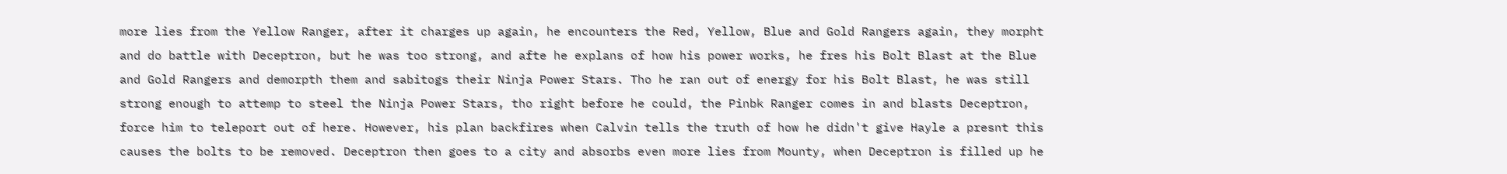more lies from the Yellow Ranger, after it charges up again, he encounters the Red, Yellow, Blue and Gold Rangers again, they morpht and do battle with Deceptron, but he was too strong, and afte he explans of how his power works, he fres his Bolt Blast at the Blue and Gold Rangers and demorpth them and sabitogs their Ninja Power Stars. Tho he ran out of energy for his Bolt Blast, he was still strong enough to attemp to steel the Ninja Power Stars, tho right before he could, the Pinbk Ranger comes in and blasts Deceptron, force him to teleport out of here. However, his plan backfires when Calvin tells the truth of how he didn't give Hayle a presnt this causes the bolts to be removed. Deceptron then goes to a city and absorbs even more lies from Mounty, when Deceptron is filled up he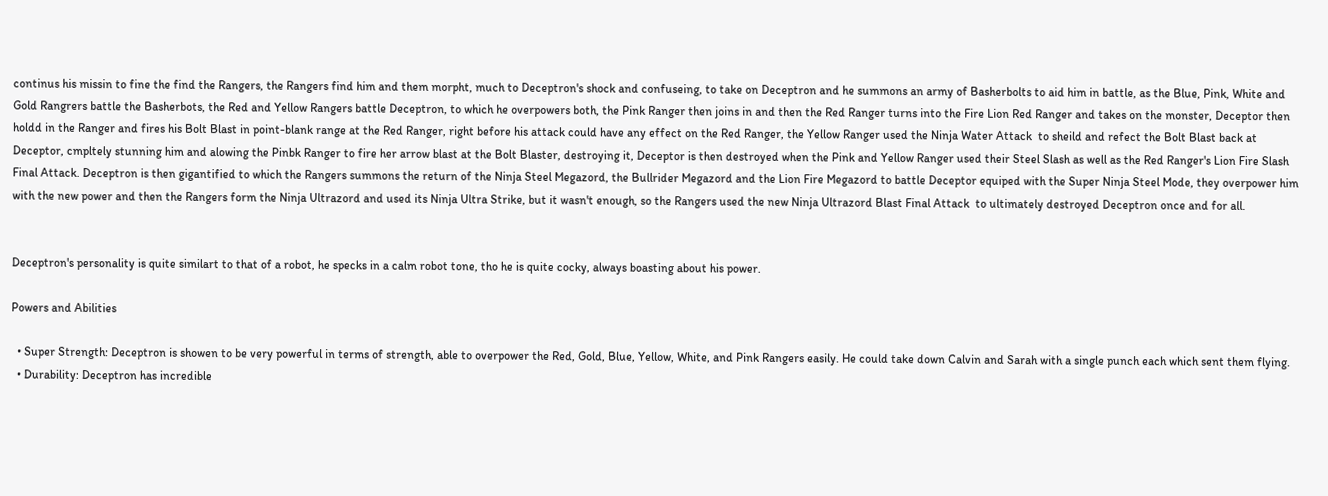continus his missin to fine the find the Rangers, the Rangers find him and them morpht, much to Deceptron's shock and confuseing, to take on Deceptron and he summons an army of Basherbolts to aid him in battle, as the Blue, Pink, White and Gold Rangrers battle the Basherbots, the Red and Yellow Rangers battle Deceptron, to which he overpowers both, the Pink Ranger then joins in and then the Red Ranger turns into the Fire Lion Red Ranger and takes on the monster, Deceptor then holdd in the Ranger and fires his Bolt Blast in point-blank range at the Red Ranger, right before his attack could have any effect on the Red Ranger, the Yellow Ranger used the Ninja Water Attack  to sheild and refect the Bolt Blast back at Deceptor, cmpltely stunning him and alowing the Pinbk Ranger to fire her arrow blast at the Bolt Blaster, destroying it, Deceptor is then destroyed when the Pink and Yellow Ranger used their Steel Slash as well as the Red Ranger's Lion Fire Slash Final Attack. Deceptron is then gigantified to which the Rangers summons the return of the Ninja Steel Megazord, the Bullrider Megazord and the Lion Fire Megazord to battle Deceptor equiped with the Super Ninja Steel Mode, they overpower him with the new power and then the Rangers form the Ninja Ultrazord and used its Ninja Ultra Strike, but it wasn't enough, so the Rangers used the new Ninja Ultrazord Blast Final Attack  to ultimately destroyed Deceptron once and for all.


Deceptron's personality is quite similart to that of a robot, he specks in a calm robot tone, tho he is quite cocky, always boasting about his power.

Powers and Abilities

  • Super Strength: Deceptron is showen to be very powerful in terms of strength, able to overpower the Red, Gold, Blue, Yellow, White, and Pink Rangers easily. He could take down Calvin and Sarah with a single punch each which sent them flying.
  • Durability: Deceptron has incredible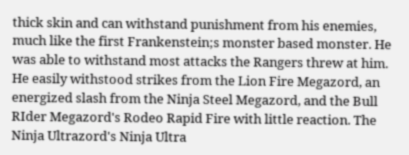thick skin and can withstand punishment from his enemies, much like the first Frankenstein;s monster based monster. He was able to withstand most attacks the Rangers threw at him. He easily withstood strikes from the Lion Fire Megazord, an energized slash from the Ninja Steel Megazord, and the Bull RIder Megazord's Rodeo Rapid Fire with little reaction. The Ninja Ultrazord's Ninja Ultra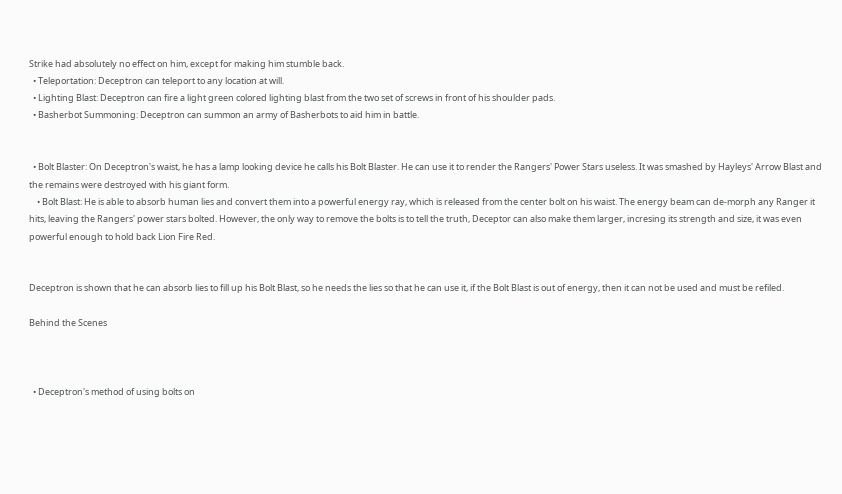Strike had absolutely no effect on him, except for making him stumble back.
  • Teleportation: Deceptron can teleport to any location at will.
  • Lighting Blast: Deceptron can fire a light green colored lighting blast from the two set of screws in front of his shoulder pads.
  • Basherbot Summoning: Deceptron can summon an army of Basherbots to aid him in battle.


  • Bolt Blaster: On Deceptron's waist, he has a lamp looking device he calls his Bolt Blaster. He can use it to render the Rangers' Power Stars useless. It was smashed by Hayleys' Arrow Blast and the remains were destroyed with his giant form.
    • Bolt Blast: He is able to absorb human lies and convert them into a powerful energy ray, which is released from the center bolt on his waist. The energy beam can de-morph any Ranger it hits, leaving the Rangers' power stars bolted. However, the only way to remove the bolts is to tell the truth, Deceptor can also make them larger, incresing its strength and size, it was even powerful enough to hold back Lion Fire Red.


Deceptron is shown that he can absorb lies to fill up his Bolt Blast, so he needs the lies so that he can use it, if the Bolt Blast is out of energy, then it can not be used and must be refiled.

Behind the Scenes



  • Deceptron's method of using bolts on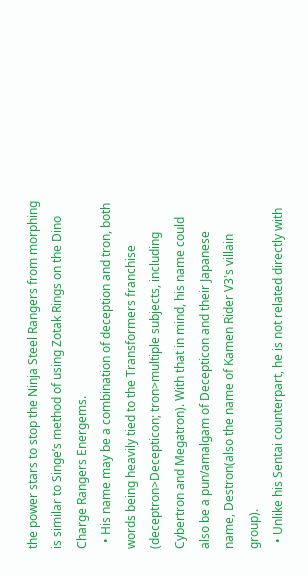the power stars to stop the Ninja Steel Rangers from morphing is similar to Singe’s method of using Zotak Rings on the Dino Charge Rangers Energems.
  • His name may be a combination of deception and tron, both words being heavily tied to the Transformers franchise (deceptron>Decepticon; tron>multiple subjects, including Cybertron and Megatron). With that in mind, his name could also be a pun/amalgam of Decepticon and their Japanese name, Destron(also the name of Kamen Rider V3's villain group).
  • Unlike his Sentai counterpart, he is not related directly with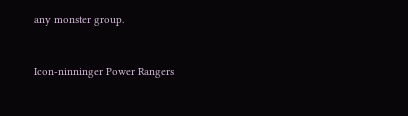any monster group.


Icon-ninninger Power Rangers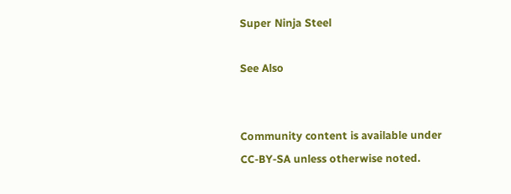Super Ninja Steel

See Also


Community content is available under CC-BY-SA unless otherwise noted.